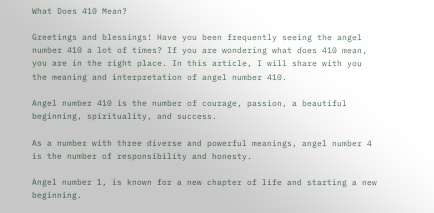What Does 410 Mean?

Greetings and blessings! Have you been frequently seeing the angel number 410 a lot of times? If you are wondering what does 410 mean, you are in the right place. In this article, I will share with you the meaning and interpretation of angel number 410.

Angel number 410 is the number of courage, passion, a beautiful beginning, spirituality, and success.

As a number with three diverse and powerful meanings, angel number 4 is the number of responsibility and honesty.

Angel number 1, is known for a new chapter of life and starting a new beginning.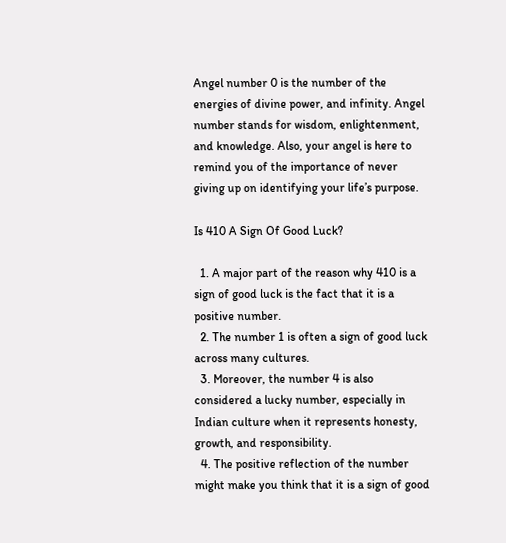Angel number 0 is the number of the energies of divine power, and infinity. Angel number stands for wisdom, enlightenment, and knowledge. Also, your angel is here to remind you of the importance of never giving up on identifying your life’s purpose.

Is 410 A Sign Of Good Luck?

  1. A major part of the reason why 410 is a sign of good luck is the fact that it is a positive number.
  2. The number 1 is often a sign of good luck across many cultures.
  3. Moreover, the number 4 is also considered a lucky number, especially in Indian culture when it represents honesty, growth, and responsibility.
  4. The positive reflection of the number might make you think that it is a sign of good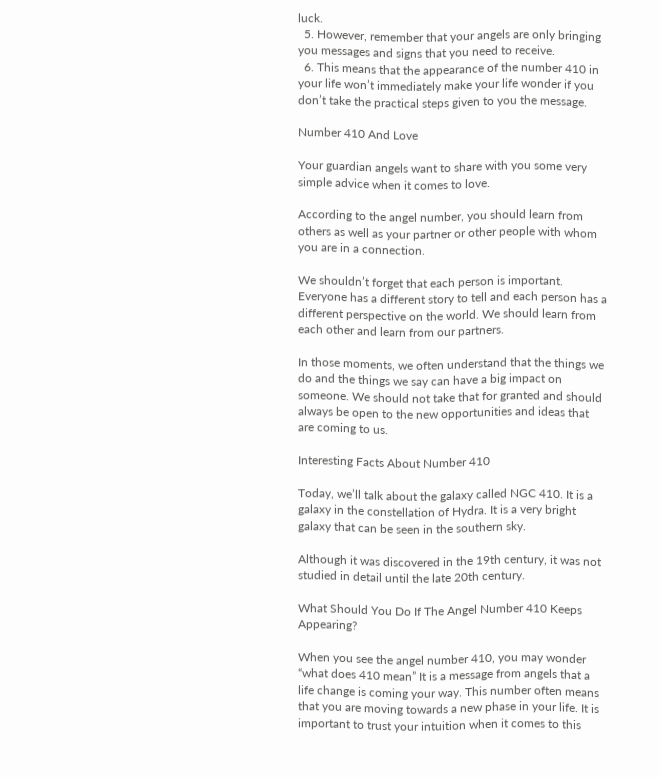luck.
  5. However, remember that your angels are only bringing you messages and signs that you need to receive.
  6. This means that the appearance of the number 410 in your life won’t immediately make your life wonder if you don’t take the practical steps given to you the message.

Number 410 And Love

Your guardian angels want to share with you some very simple advice when it comes to love.

According to the angel number, you should learn from others as well as your partner or other people with whom you are in a connection.

We shouldn’t forget that each person is important. Everyone has a different story to tell and each person has a different perspective on the world. We should learn from each other and learn from our partners.

In those moments, we often understand that the things we do and the things we say can have a big impact on someone. We should not take that for granted and should always be open to the new opportunities and ideas that are coming to us.

Interesting Facts About Number 410

Today, we’ll talk about the galaxy called NGC 410. It is a galaxy in the constellation of Hydra. It is a very bright galaxy that can be seen in the southern sky.

Although it was discovered in the 19th century, it was not studied in detail until the late 20th century.

What Should You Do If The Angel Number 410 Keeps Appearing?

When you see the angel number 410, you may wonder “what does 410 mean” It is a message from angels that a life change is coming your way. This number often means that you are moving towards a new phase in your life. It is important to trust your intuition when it comes to this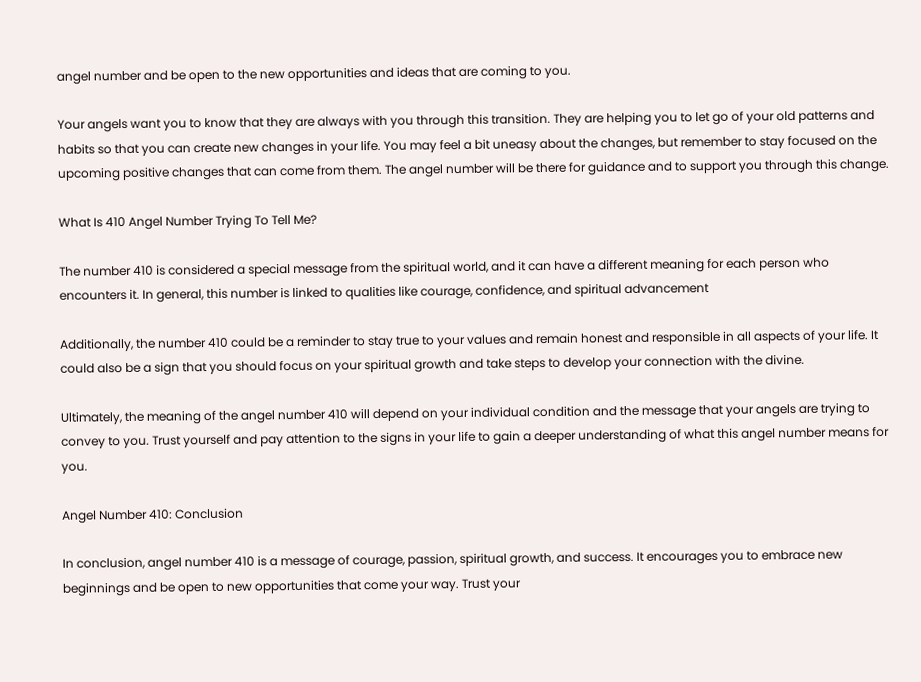angel number and be open to the new opportunities and ideas that are coming to you.

Your angels want you to know that they are always with you through this transition. They are helping you to let go of your old patterns and habits so that you can create new changes in your life. You may feel a bit uneasy about the changes, but remember to stay focused on the upcoming positive changes that can come from them. The angel number will be there for guidance and to support you through this change.

What Is 410 Angel Number Trying To Tell Me?

The number 410 is considered a special message from the spiritual world, and it can have a different meaning for each person who encounters it. In general, this number is linked to qualities like courage, confidence, and spiritual advancement

Additionally, the number 410 could be a reminder to stay true to your values and remain honest and responsible in all aspects of your life. It could also be a sign that you should focus on your spiritual growth and take steps to develop your connection with the divine.

Ultimately, the meaning of the angel number 410 will depend on your individual condition and the message that your angels are trying to convey to you. Trust yourself and pay attention to the signs in your life to gain a deeper understanding of what this angel number means for you.

Angel Number 410: Conclusion

In conclusion, angel number 410 is a message of courage, passion, spiritual growth, and success. It encourages you to embrace new beginnings and be open to new opportunities that come your way. Trust your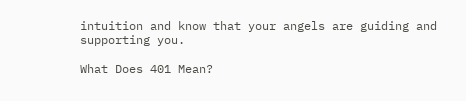intuition and know that your angels are guiding and supporting you.

What Does 401 Mean?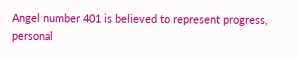Angel number 401 is believed to represent progress, personal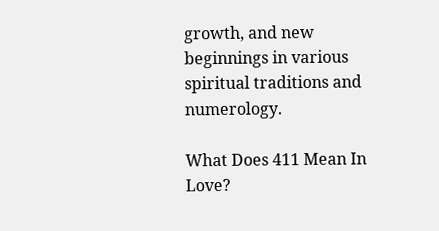growth, and new beginnings in various spiritual traditions and numerology.

What Does 411 Mean In Love?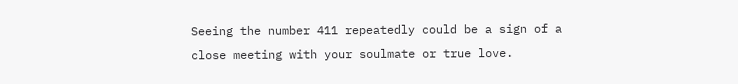Seeing the number 411 repeatedly could be a sign of a close meeting with your soulmate or true love.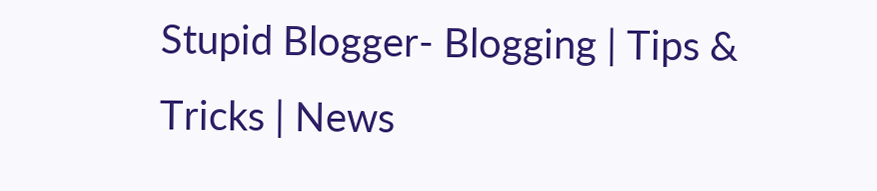Stupid Blogger- Blogging | Tips & Tricks | News